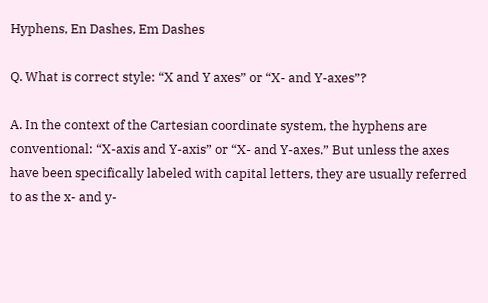Hyphens, En Dashes, Em Dashes

Q. What is correct style: “X and Y axes” or “X- and Y-axes”?

A. In the context of the Cartesian coordinate system, the hyphens are conventional: “X-axis and Y-axis” or “X- and Y-axes.” But unless the axes have been specifically labeled with capital letters, they are usually referred to as the x- and y-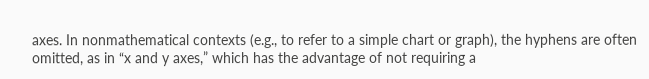axes. In nonmathematical contexts (e.g., to refer to a simple chart or graph), the hyphens are often omitted, as in “x and y axes,” which has the advantage of not requiring a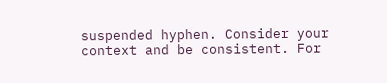suspended hyphen. Consider your context and be consistent. For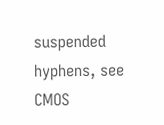suspended hyphens, see CMOS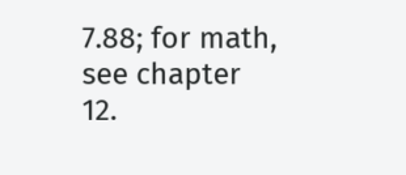7.88; for math, see chapter 12.